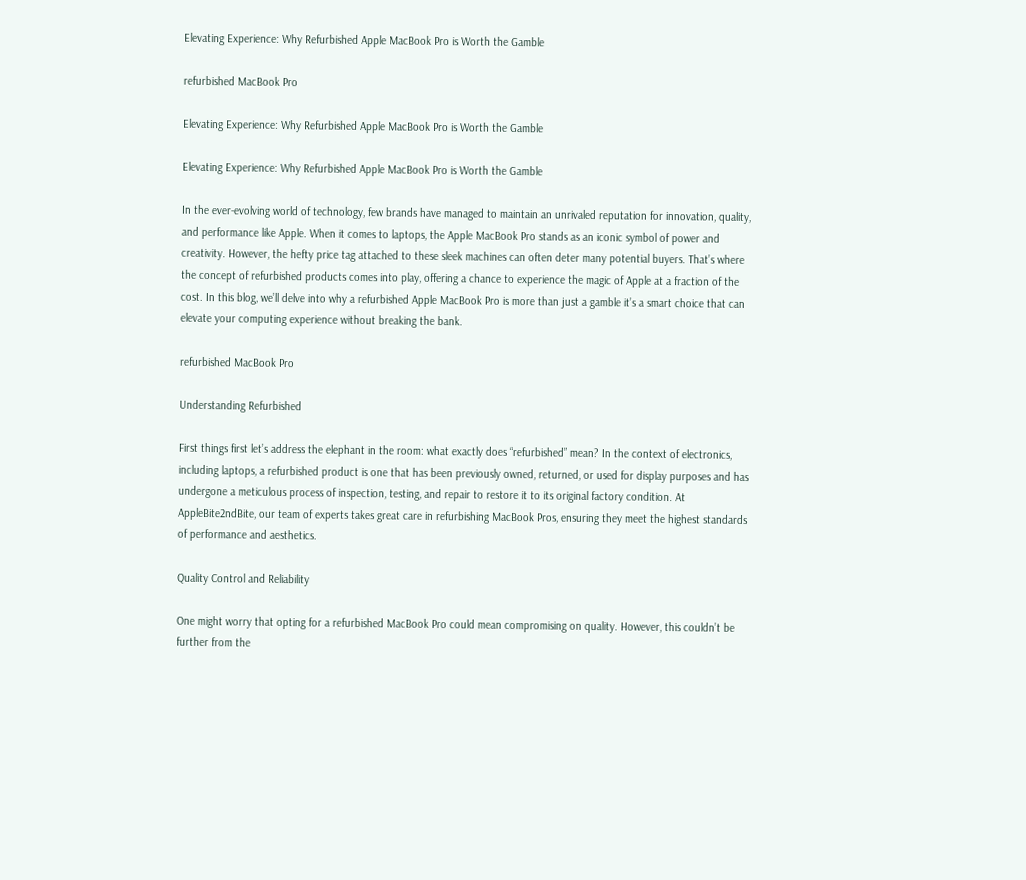Elevating Experience: Why Refurbished Apple MacBook Pro is Worth the Gamble

refurbished MacBook Pro

Elevating Experience: Why Refurbished Apple MacBook Pro is Worth the Gamble

Elevating Experience: Why Refurbished Apple MacBook Pro is Worth the Gamble

In the ever-evolving world of technology, few brands have managed to maintain an unrivaled reputation for innovation, quality, and performance like Apple. When it comes to laptops, the Apple MacBook Pro stands as an iconic symbol of power and creativity. However, the hefty price tag attached to these sleek machines can often deter many potential buyers. That’s where the concept of refurbished products comes into play, offering a chance to experience the magic of Apple at a fraction of the cost. In this blog, we’ll delve into why a refurbished Apple MacBook Pro is more than just a gamble it’s a smart choice that can elevate your computing experience without breaking the bank.

refurbished MacBook Pro

Understanding Refurbished

First things first let’s address the elephant in the room: what exactly does “refurbished” mean? In the context of electronics, including laptops, a refurbished product is one that has been previously owned, returned, or used for display purposes and has undergone a meticulous process of inspection, testing, and repair to restore it to its original factory condition. At AppleBite2ndBite, our team of experts takes great care in refurbishing MacBook Pros, ensuring they meet the highest standards of performance and aesthetics.

Quality Control and Reliability

One might worry that opting for a refurbished MacBook Pro could mean compromising on quality. However, this couldn’t be further from the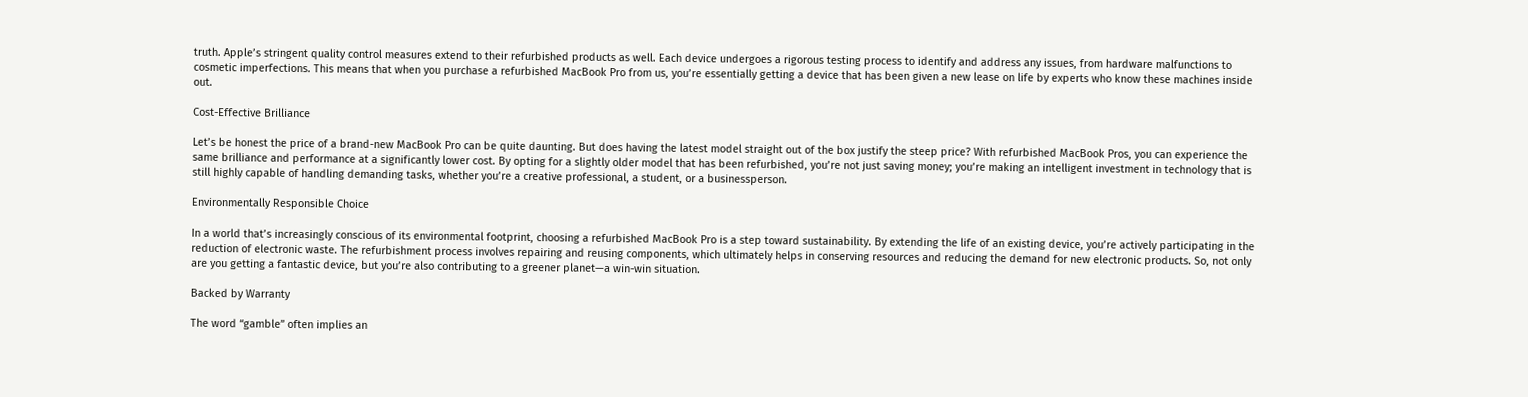truth. Apple’s stringent quality control measures extend to their refurbished products as well. Each device undergoes a rigorous testing process to identify and address any issues, from hardware malfunctions to cosmetic imperfections. This means that when you purchase a refurbished MacBook Pro from us, you’re essentially getting a device that has been given a new lease on life by experts who know these machines inside out.

Cost-Effective Brilliance

Let’s be honest the price of a brand-new MacBook Pro can be quite daunting. But does having the latest model straight out of the box justify the steep price? With refurbished MacBook Pros, you can experience the same brilliance and performance at a significantly lower cost. By opting for a slightly older model that has been refurbished, you’re not just saving money; you’re making an intelligent investment in technology that is still highly capable of handling demanding tasks, whether you’re a creative professional, a student, or a businessperson.

Environmentally Responsible Choice

In a world that’s increasingly conscious of its environmental footprint, choosing a refurbished MacBook Pro is a step toward sustainability. By extending the life of an existing device, you’re actively participating in the reduction of electronic waste. The refurbishment process involves repairing and reusing components, which ultimately helps in conserving resources and reducing the demand for new electronic products. So, not only are you getting a fantastic device, but you’re also contributing to a greener planet—a win-win situation.

Backed by Warranty

The word “gamble” often implies an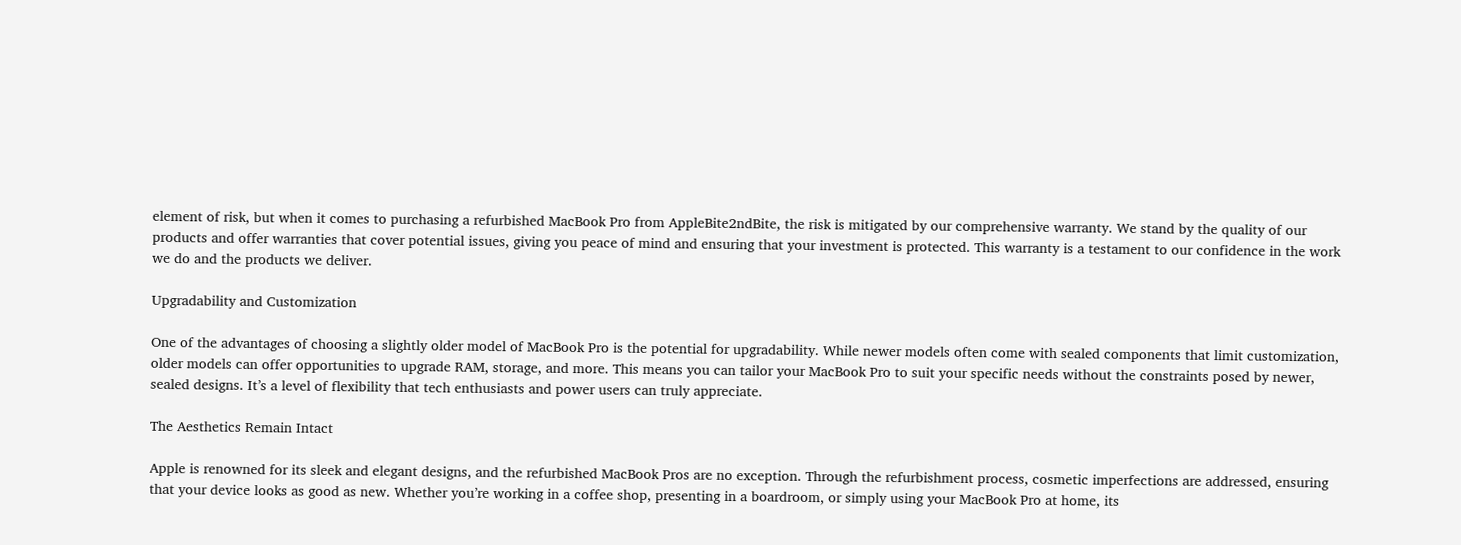element of risk, but when it comes to purchasing a refurbished MacBook Pro from AppleBite2ndBite, the risk is mitigated by our comprehensive warranty. We stand by the quality of our products and offer warranties that cover potential issues, giving you peace of mind and ensuring that your investment is protected. This warranty is a testament to our confidence in the work we do and the products we deliver.

Upgradability and Customization

One of the advantages of choosing a slightly older model of MacBook Pro is the potential for upgradability. While newer models often come with sealed components that limit customization, older models can offer opportunities to upgrade RAM, storage, and more. This means you can tailor your MacBook Pro to suit your specific needs without the constraints posed by newer, sealed designs. It’s a level of flexibility that tech enthusiasts and power users can truly appreciate.

The Aesthetics Remain Intact

Apple is renowned for its sleek and elegant designs, and the refurbished MacBook Pros are no exception. Through the refurbishment process, cosmetic imperfections are addressed, ensuring that your device looks as good as new. Whether you’re working in a coffee shop, presenting in a boardroom, or simply using your MacBook Pro at home, its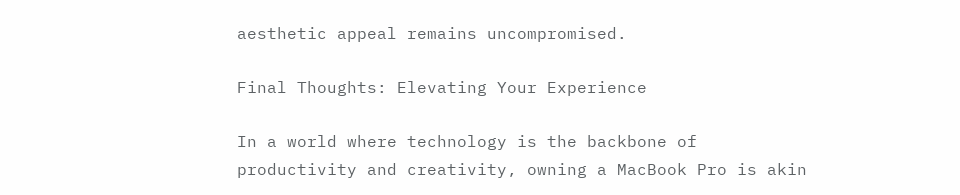aesthetic appeal remains uncompromised.

Final Thoughts: Elevating Your Experience

In a world where technology is the backbone of productivity and creativity, owning a MacBook Pro is akin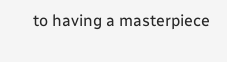to having a masterpiece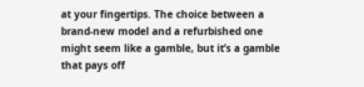at your fingertips. The choice between a brand-new model and a refurbished one might seem like a gamble, but it’s a gamble that pays off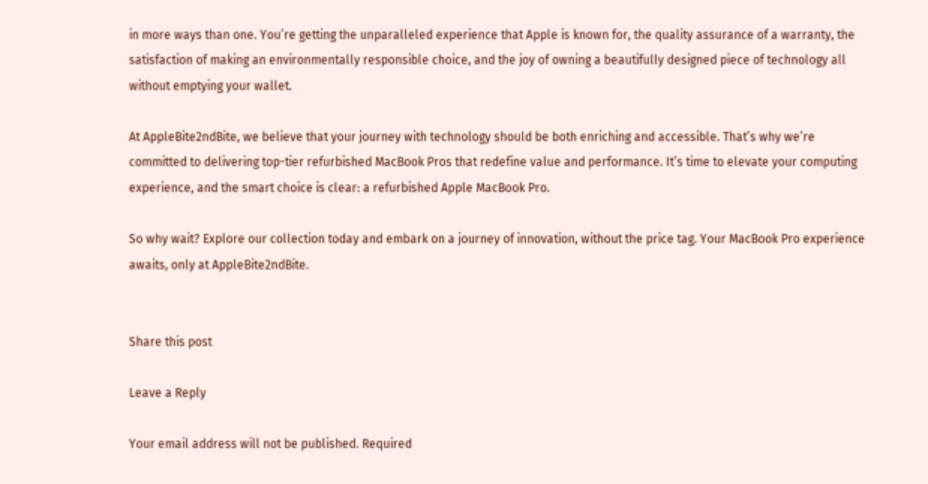in more ways than one. You’re getting the unparalleled experience that Apple is known for, the quality assurance of a warranty, the satisfaction of making an environmentally responsible choice, and the joy of owning a beautifully designed piece of technology all without emptying your wallet.

At AppleBite2ndBite, we believe that your journey with technology should be both enriching and accessible. That’s why we’re committed to delivering top-tier refurbished MacBook Pros that redefine value and performance. It’s time to elevate your computing experience, and the smart choice is clear: a refurbished Apple MacBook Pro.

So why wait? Explore our collection today and embark on a journey of innovation, without the price tag. Your MacBook Pro experience awaits, only at AppleBite2ndBite.


Share this post

Leave a Reply

Your email address will not be published. Required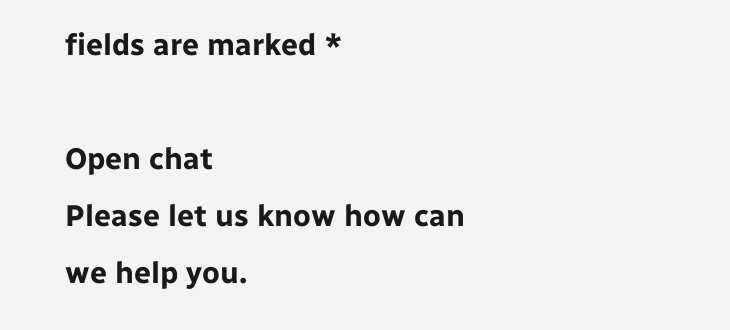fields are marked *

Open chat
Please let us know how can we help you.